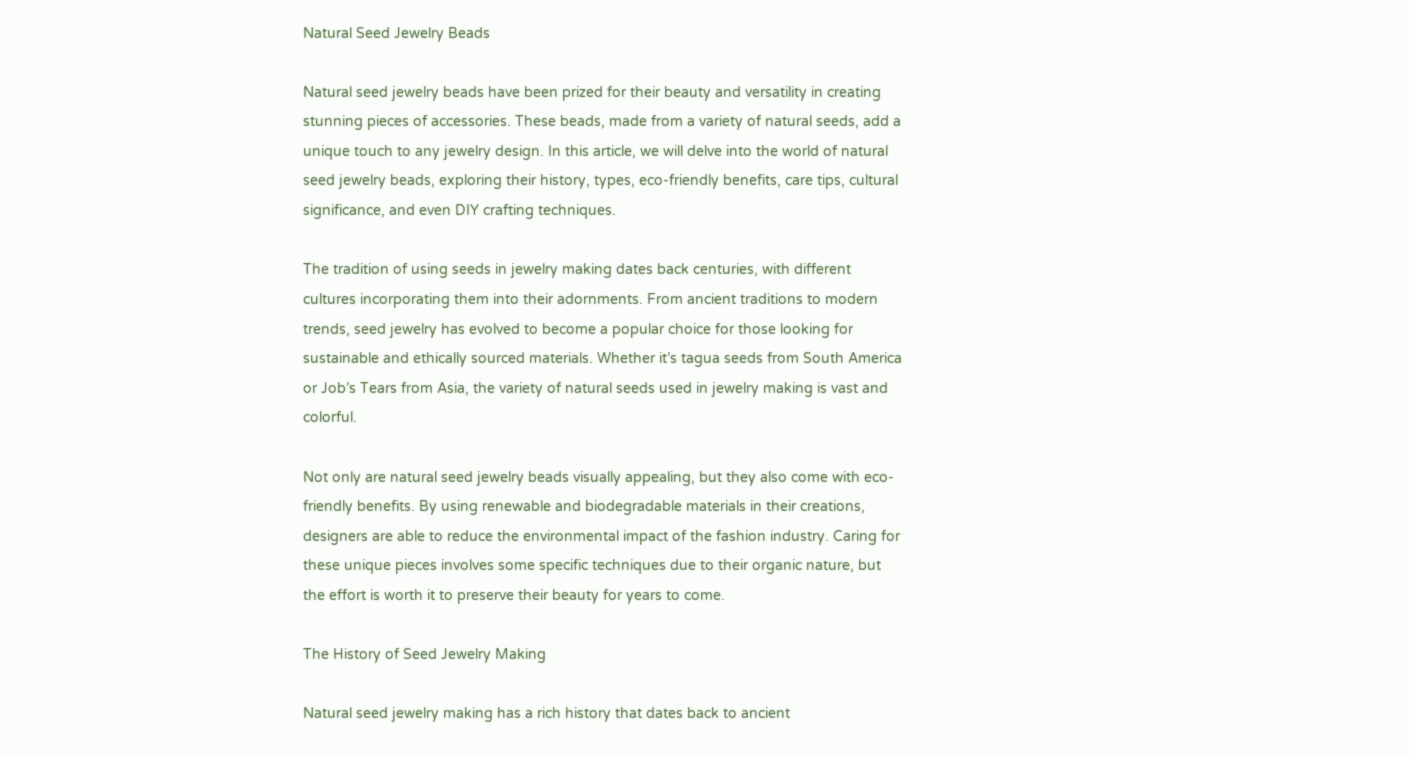Natural Seed Jewelry Beads

Natural seed jewelry beads have been prized for their beauty and versatility in creating stunning pieces of accessories. These beads, made from a variety of natural seeds, add a unique touch to any jewelry design. In this article, we will delve into the world of natural seed jewelry beads, exploring their history, types, eco-friendly benefits, care tips, cultural significance, and even DIY crafting techniques.

The tradition of using seeds in jewelry making dates back centuries, with different cultures incorporating them into their adornments. From ancient traditions to modern trends, seed jewelry has evolved to become a popular choice for those looking for sustainable and ethically sourced materials. Whether it’s tagua seeds from South America or Job’s Tears from Asia, the variety of natural seeds used in jewelry making is vast and colorful.

Not only are natural seed jewelry beads visually appealing, but they also come with eco-friendly benefits. By using renewable and biodegradable materials in their creations, designers are able to reduce the environmental impact of the fashion industry. Caring for these unique pieces involves some specific techniques due to their organic nature, but the effort is worth it to preserve their beauty for years to come.

The History of Seed Jewelry Making

Natural seed jewelry making has a rich history that dates back to ancient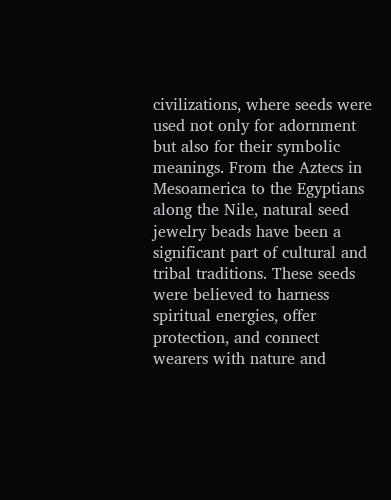civilizations, where seeds were used not only for adornment but also for their symbolic meanings. From the Aztecs in Mesoamerica to the Egyptians along the Nile, natural seed jewelry beads have been a significant part of cultural and tribal traditions. These seeds were believed to harness spiritual energies, offer protection, and connect wearers with nature and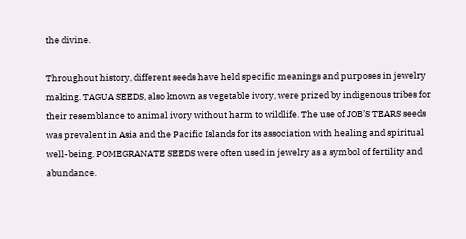the divine.

Throughout history, different seeds have held specific meanings and purposes in jewelry making. TAGUA SEEDS, also known as vegetable ivory, were prized by indigenous tribes for their resemblance to animal ivory without harm to wildlife. The use of JOB’S TEARS seeds was prevalent in Asia and the Pacific Islands for its association with healing and spiritual well-being. POMEGRANATE SEEDS were often used in jewelry as a symbol of fertility and abundance.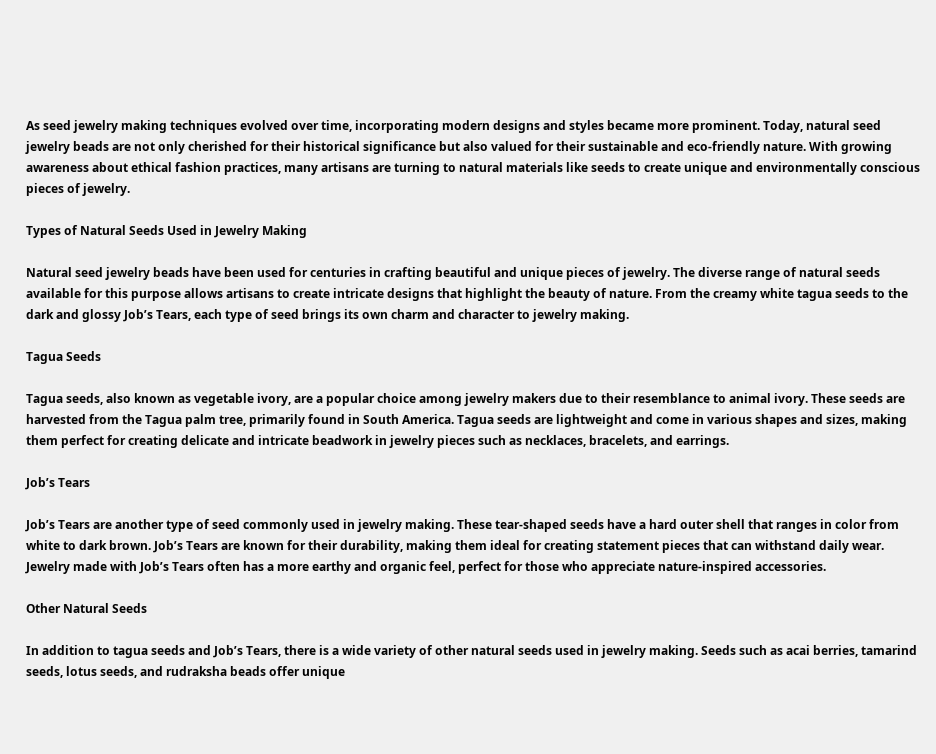As seed jewelry making techniques evolved over time, incorporating modern designs and styles became more prominent. Today, natural seed jewelry beads are not only cherished for their historical significance but also valued for their sustainable and eco-friendly nature. With growing awareness about ethical fashion practices, many artisans are turning to natural materials like seeds to create unique and environmentally conscious pieces of jewelry.

Types of Natural Seeds Used in Jewelry Making

Natural seed jewelry beads have been used for centuries in crafting beautiful and unique pieces of jewelry. The diverse range of natural seeds available for this purpose allows artisans to create intricate designs that highlight the beauty of nature. From the creamy white tagua seeds to the dark and glossy Job’s Tears, each type of seed brings its own charm and character to jewelry making.

Tagua Seeds

Tagua seeds, also known as vegetable ivory, are a popular choice among jewelry makers due to their resemblance to animal ivory. These seeds are harvested from the Tagua palm tree, primarily found in South America. Tagua seeds are lightweight and come in various shapes and sizes, making them perfect for creating delicate and intricate beadwork in jewelry pieces such as necklaces, bracelets, and earrings.

Job’s Tears

Job’s Tears are another type of seed commonly used in jewelry making. These tear-shaped seeds have a hard outer shell that ranges in color from white to dark brown. Job’s Tears are known for their durability, making them ideal for creating statement pieces that can withstand daily wear. Jewelry made with Job’s Tears often has a more earthy and organic feel, perfect for those who appreciate nature-inspired accessories.

Other Natural Seeds

In addition to tagua seeds and Job’s Tears, there is a wide variety of other natural seeds used in jewelry making. Seeds such as acai berries, tamarind seeds, lotus seeds, and rudraksha beads offer unique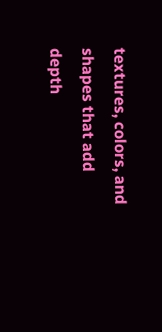textures, colors, and shapes that add depth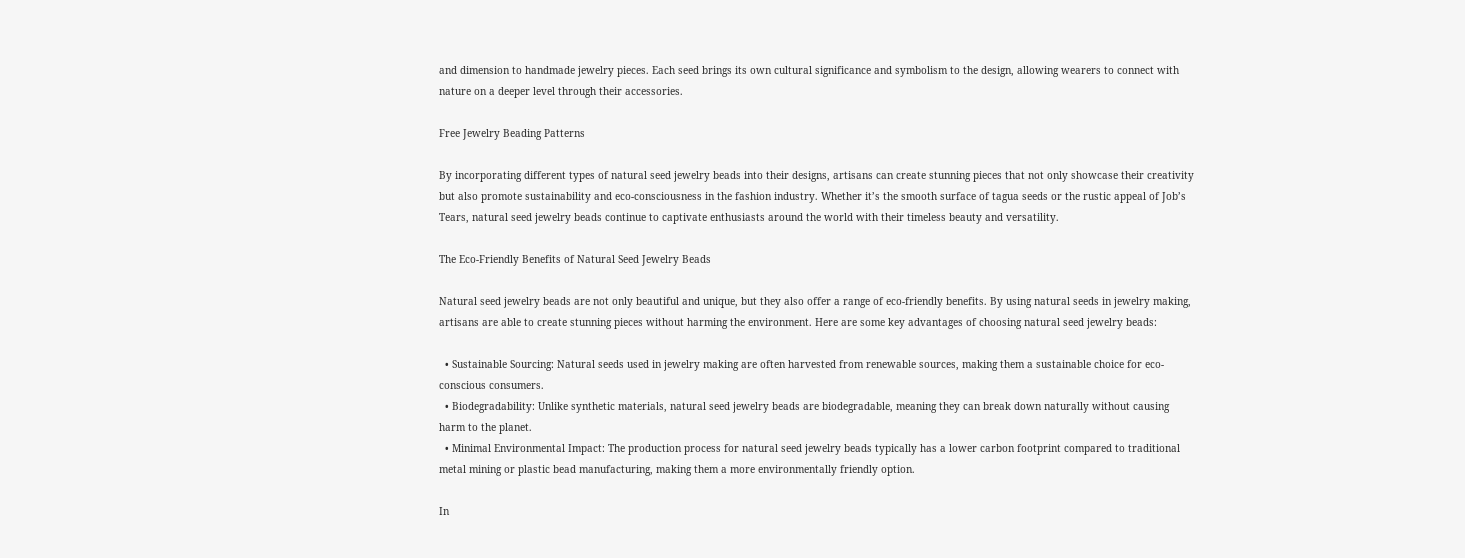and dimension to handmade jewelry pieces. Each seed brings its own cultural significance and symbolism to the design, allowing wearers to connect with nature on a deeper level through their accessories.

Free Jewelry Beading Patterns

By incorporating different types of natural seed jewelry beads into their designs, artisans can create stunning pieces that not only showcase their creativity but also promote sustainability and eco-consciousness in the fashion industry. Whether it’s the smooth surface of tagua seeds or the rustic appeal of Job’s Tears, natural seed jewelry beads continue to captivate enthusiasts around the world with their timeless beauty and versatility.

The Eco-Friendly Benefits of Natural Seed Jewelry Beads

Natural seed jewelry beads are not only beautiful and unique, but they also offer a range of eco-friendly benefits. By using natural seeds in jewelry making, artisans are able to create stunning pieces without harming the environment. Here are some key advantages of choosing natural seed jewelry beads:

  • Sustainable Sourcing: Natural seeds used in jewelry making are often harvested from renewable sources, making them a sustainable choice for eco-conscious consumers.
  • Biodegradability: Unlike synthetic materials, natural seed jewelry beads are biodegradable, meaning they can break down naturally without causing harm to the planet.
  • Minimal Environmental Impact: The production process for natural seed jewelry beads typically has a lower carbon footprint compared to traditional metal mining or plastic bead manufacturing, making them a more environmentally friendly option.

In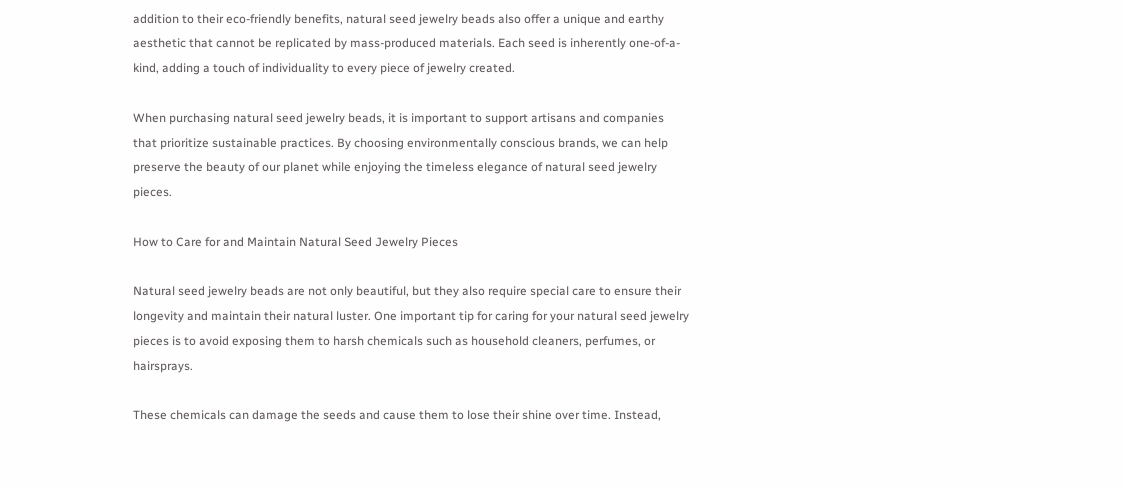addition to their eco-friendly benefits, natural seed jewelry beads also offer a unique and earthy aesthetic that cannot be replicated by mass-produced materials. Each seed is inherently one-of-a-kind, adding a touch of individuality to every piece of jewelry created.

When purchasing natural seed jewelry beads, it is important to support artisans and companies that prioritize sustainable practices. By choosing environmentally conscious brands, we can help preserve the beauty of our planet while enjoying the timeless elegance of natural seed jewelry pieces.

How to Care for and Maintain Natural Seed Jewelry Pieces

Natural seed jewelry beads are not only beautiful, but they also require special care to ensure their longevity and maintain their natural luster. One important tip for caring for your natural seed jewelry pieces is to avoid exposing them to harsh chemicals such as household cleaners, perfumes, or hairsprays.

These chemicals can damage the seeds and cause them to lose their shine over time. Instead,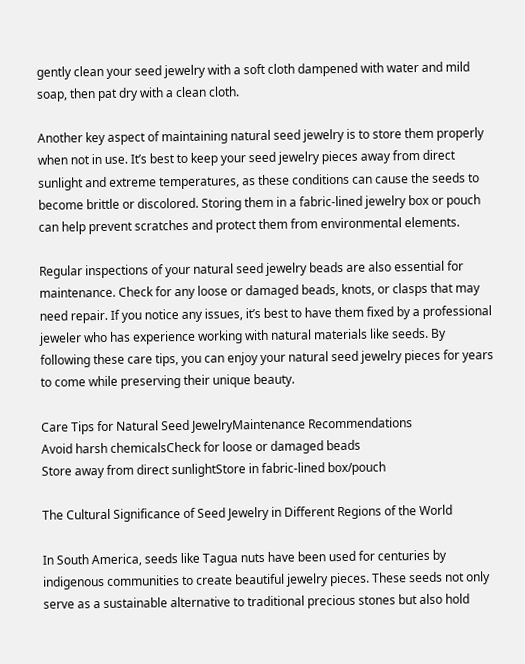gently clean your seed jewelry with a soft cloth dampened with water and mild soap, then pat dry with a clean cloth.

Another key aspect of maintaining natural seed jewelry is to store them properly when not in use. It’s best to keep your seed jewelry pieces away from direct sunlight and extreme temperatures, as these conditions can cause the seeds to become brittle or discolored. Storing them in a fabric-lined jewelry box or pouch can help prevent scratches and protect them from environmental elements.

Regular inspections of your natural seed jewelry beads are also essential for maintenance. Check for any loose or damaged beads, knots, or clasps that may need repair. If you notice any issues, it’s best to have them fixed by a professional jeweler who has experience working with natural materials like seeds. By following these care tips, you can enjoy your natural seed jewelry pieces for years to come while preserving their unique beauty.

Care Tips for Natural Seed JewelryMaintenance Recommendations
Avoid harsh chemicalsCheck for loose or damaged beads
Store away from direct sunlightStore in fabric-lined box/pouch

The Cultural Significance of Seed Jewelry in Different Regions of the World

In South America, seeds like Tagua nuts have been used for centuries by indigenous communities to create beautiful jewelry pieces. These seeds not only serve as a sustainable alternative to traditional precious stones but also hold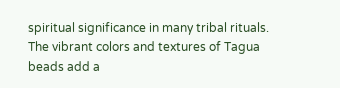spiritual significance in many tribal rituals. The vibrant colors and textures of Tagua beads add a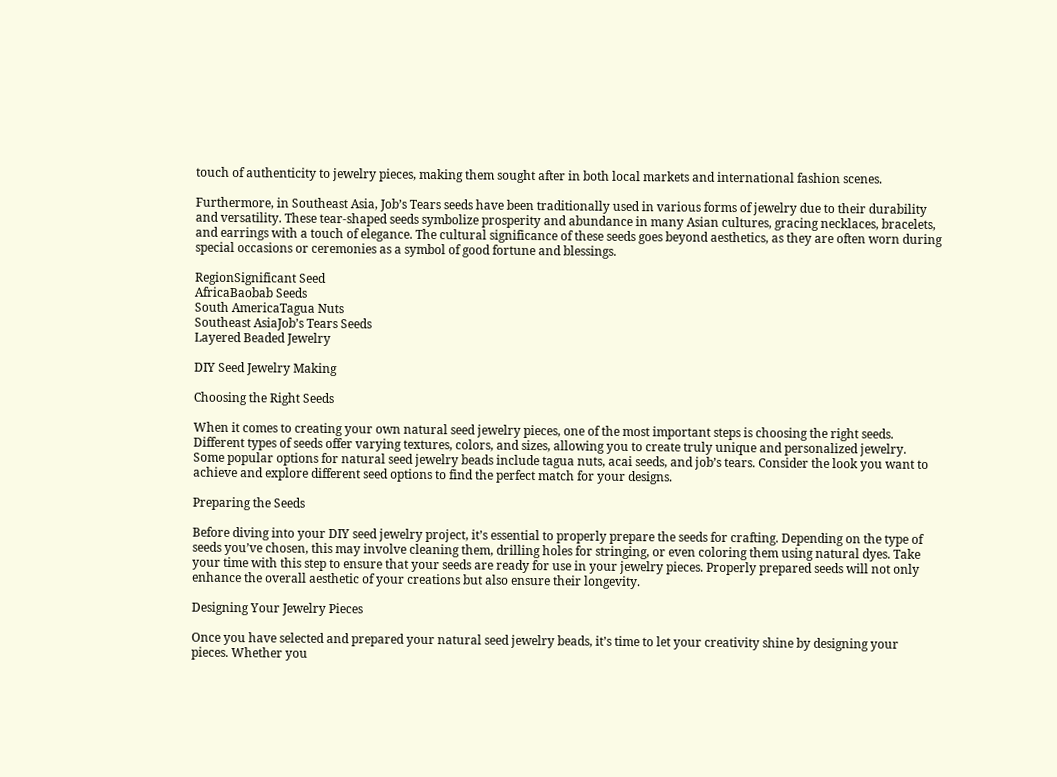touch of authenticity to jewelry pieces, making them sought after in both local markets and international fashion scenes.

Furthermore, in Southeast Asia, Job’s Tears seeds have been traditionally used in various forms of jewelry due to their durability and versatility. These tear-shaped seeds symbolize prosperity and abundance in many Asian cultures, gracing necklaces, bracelets, and earrings with a touch of elegance. The cultural significance of these seeds goes beyond aesthetics, as they are often worn during special occasions or ceremonies as a symbol of good fortune and blessings.

RegionSignificant Seed
AfricaBaobab Seeds
South AmericaTagua Nuts
Southeast AsiaJob’s Tears Seeds
Layered Beaded Jewelry

DIY Seed Jewelry Making

Choosing the Right Seeds

When it comes to creating your own natural seed jewelry pieces, one of the most important steps is choosing the right seeds. Different types of seeds offer varying textures, colors, and sizes, allowing you to create truly unique and personalized jewelry. Some popular options for natural seed jewelry beads include tagua nuts, acai seeds, and job’s tears. Consider the look you want to achieve and explore different seed options to find the perfect match for your designs.

Preparing the Seeds

Before diving into your DIY seed jewelry project, it’s essential to properly prepare the seeds for crafting. Depending on the type of seeds you’ve chosen, this may involve cleaning them, drilling holes for stringing, or even coloring them using natural dyes. Take your time with this step to ensure that your seeds are ready for use in your jewelry pieces. Properly prepared seeds will not only enhance the overall aesthetic of your creations but also ensure their longevity.

Designing Your Jewelry Pieces

Once you have selected and prepared your natural seed jewelry beads, it’s time to let your creativity shine by designing your pieces. Whether you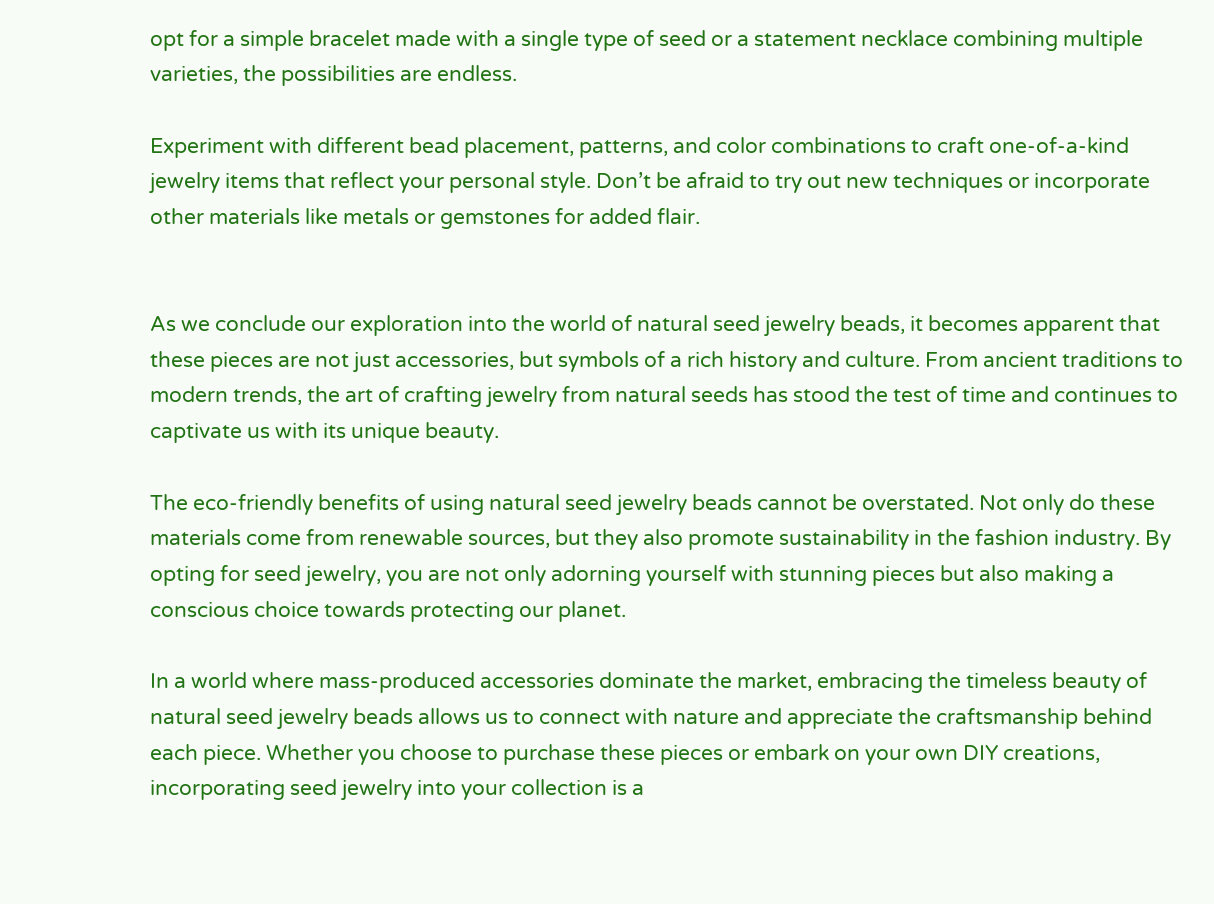opt for a simple bracelet made with a single type of seed or a statement necklace combining multiple varieties, the possibilities are endless.

Experiment with different bead placement, patterns, and color combinations to craft one-of-a-kind jewelry items that reflect your personal style. Don’t be afraid to try out new techniques or incorporate other materials like metals or gemstones for added flair.


As we conclude our exploration into the world of natural seed jewelry beads, it becomes apparent that these pieces are not just accessories, but symbols of a rich history and culture. From ancient traditions to modern trends, the art of crafting jewelry from natural seeds has stood the test of time and continues to captivate us with its unique beauty.

The eco-friendly benefits of using natural seed jewelry beads cannot be overstated. Not only do these materials come from renewable sources, but they also promote sustainability in the fashion industry. By opting for seed jewelry, you are not only adorning yourself with stunning pieces but also making a conscious choice towards protecting our planet.

In a world where mass-produced accessories dominate the market, embracing the timeless beauty of natural seed jewelry beads allows us to connect with nature and appreciate the craftsmanship behind each piece. Whether you choose to purchase these pieces or embark on your own DIY creations, incorporating seed jewelry into your collection is a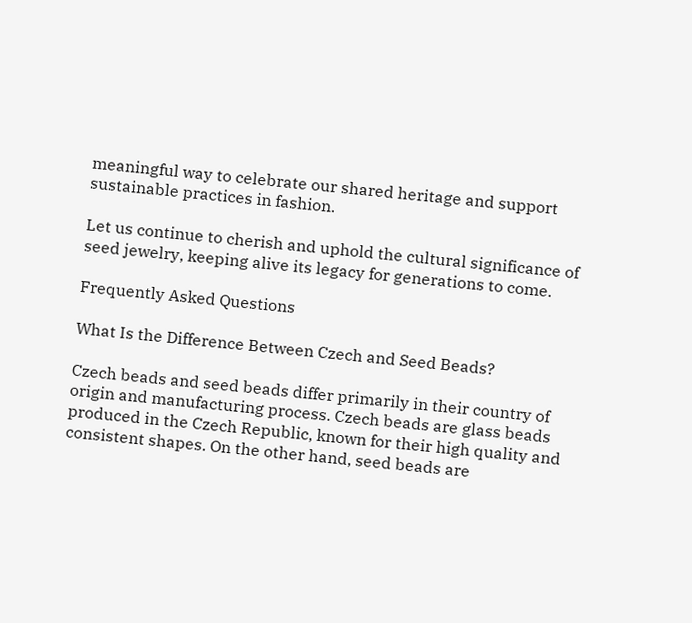meaningful way to celebrate our shared heritage and support sustainable practices in fashion.

Let us continue to cherish and uphold the cultural significance of seed jewelry, keeping alive its legacy for generations to come.

Frequently Asked Questions

What Is the Difference Between Czech and Seed Beads?

Czech beads and seed beads differ primarily in their country of origin and manufacturing process. Czech beads are glass beads produced in the Czech Republic, known for their high quality and consistent shapes. On the other hand, seed beads are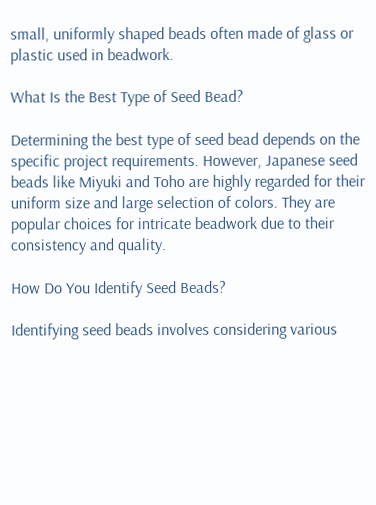small, uniformly shaped beads often made of glass or plastic used in beadwork.

What Is the Best Type of Seed Bead?

Determining the best type of seed bead depends on the specific project requirements. However, Japanese seed beads like Miyuki and Toho are highly regarded for their uniform size and large selection of colors. They are popular choices for intricate beadwork due to their consistency and quality.

How Do You Identify Seed Beads?

Identifying seed beads involves considering various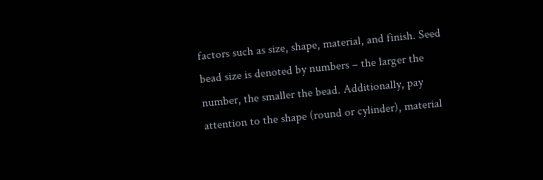factors such as size, shape, material, and finish. Seed bead size is denoted by numbers – the larger the number, the smaller the bead. Additionally, pay attention to the shape (round or cylinder), material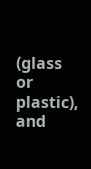(glass or plastic), and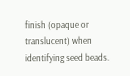finish (opaque or translucent) when identifying seed beads.